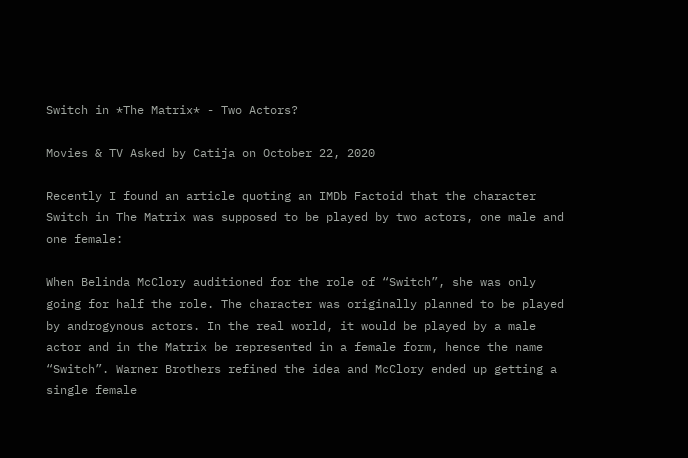Switch in *The Matrix* - Two Actors?

Movies & TV Asked by Catija on October 22, 2020

Recently I found an article quoting an IMDb Factoid that the character Switch in The Matrix was supposed to be played by two actors, one male and one female:

When Belinda McClory auditioned for the role of “Switch”, she was only going for half the role. The character was originally planned to be played by androgynous actors. In the real world, it would be played by a male actor and in the Matrix be represented in a female form, hence the name “Switch”. Warner Brothers refined the idea and McClory ended up getting a single female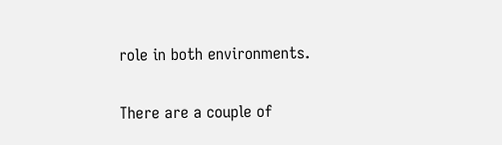role in both environments.

There are a couple of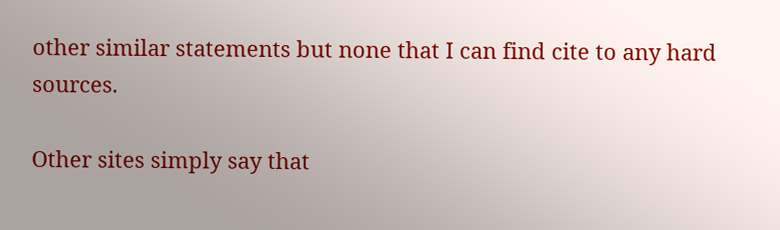other similar statements but none that I can find cite to any hard sources.

Other sites simply say that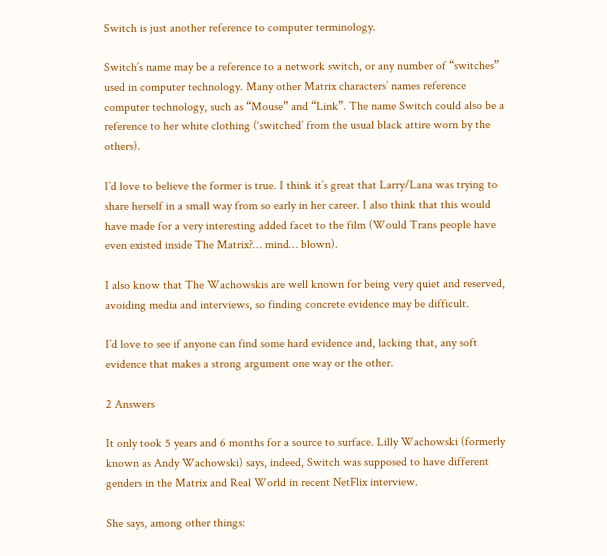Switch is just another reference to computer terminology.

Switch’s name may be a reference to a network switch, or any number of “switches” used in computer technology. Many other Matrix characters’ names reference computer technology, such as “Mouse” and “Link”. The name Switch could also be a reference to her white clothing (‘switched’ from the usual black attire worn by the others).

I’d love to believe the former is true. I think it’s great that Larry/Lana was trying to share herself in a small way from so early in her career. I also think that this would have made for a very interesting added facet to the film (Would Trans people have even existed inside The Matrix?… mind… blown).

I also know that The Wachowskis are well known for being very quiet and reserved, avoiding media and interviews, so finding concrete evidence may be difficult.

I’d love to see if anyone can find some hard evidence and, lacking that, any soft evidence that makes a strong argument one way or the other.

2 Answers

It only took 5 years and 6 months for a source to surface. Lilly Wachowski (formerly known as Andy Wachowski) says, indeed, Switch was supposed to have different genders in the Matrix and Real World in recent NetFlix interview.

She says, among other things: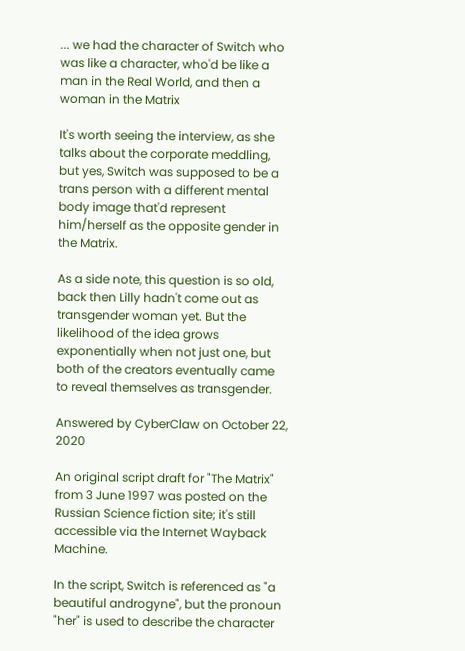... we had the character of Switch who was like a character, who'd be like a man in the Real World, and then a woman in the Matrix

It's worth seeing the interview, as she talks about the corporate meddling, but yes, Switch was supposed to be a trans person with a different mental body image that'd represent him/herself as the opposite gender in the Matrix.

As a side note, this question is so old, back then Lilly hadn't come out as transgender woman yet. But the likelihood of the idea grows exponentially when not just one, but both of the creators eventually came to reveal themselves as transgender.

Answered by CyberClaw on October 22, 2020

An original script draft for "The Matrix" from 3 June 1997 was posted on the Russian Science fiction site; it's still accessible via the Internet Wayback Machine.

In the script, Switch is referenced as "a beautiful androgyne", but the pronoun "her" is used to describe the character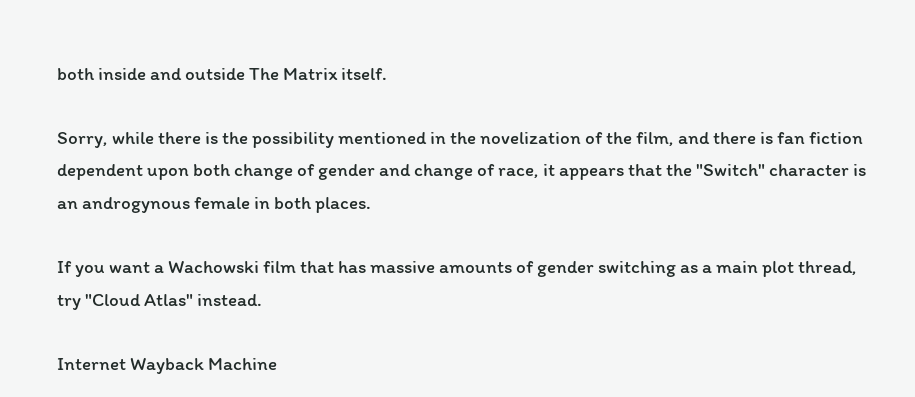both inside and outside The Matrix itself.

Sorry, while there is the possibility mentioned in the novelization of the film, and there is fan fiction dependent upon both change of gender and change of race, it appears that the "Switch" character is an androgynous female in both places.

If you want a Wachowski film that has massive amounts of gender switching as a main plot thread, try "Cloud Atlas" instead.

Internet Wayback Machine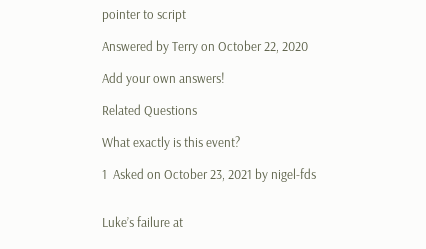pointer to script

Answered by Terry on October 22, 2020

Add your own answers!

Related Questions

What exactly is this event?

1  Asked on October 23, 2021 by nigel-fds


Luke’s failure at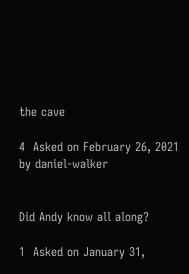the cave

4  Asked on February 26, 2021 by daniel-walker


Did Andy know all along?

1  Asked on January 31,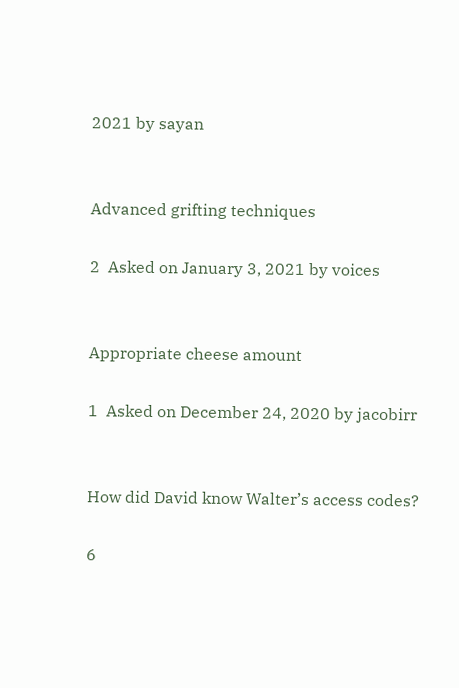2021 by sayan


Advanced grifting techniques

2  Asked on January 3, 2021 by voices


Appropriate cheese amount

1  Asked on December 24, 2020 by jacobirr


How did David know Walter’s access codes?

6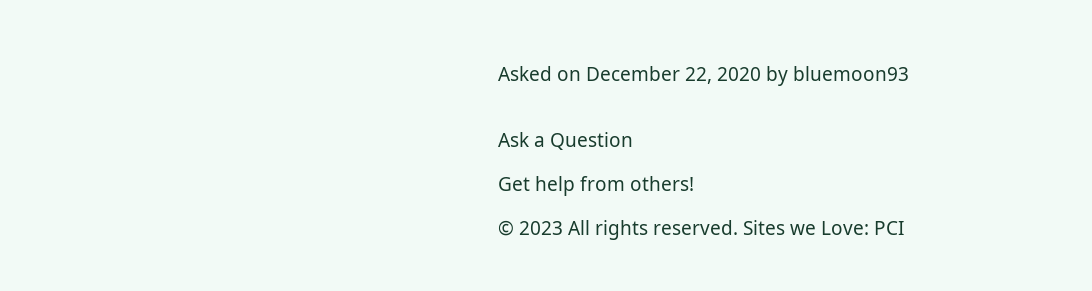Asked on December 22, 2020 by bluemoon93


Ask a Question

Get help from others!

© 2023 All rights reserved. Sites we Love: PCI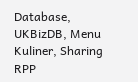Database, UKBizDB, Menu Kuliner, Sharing RPP